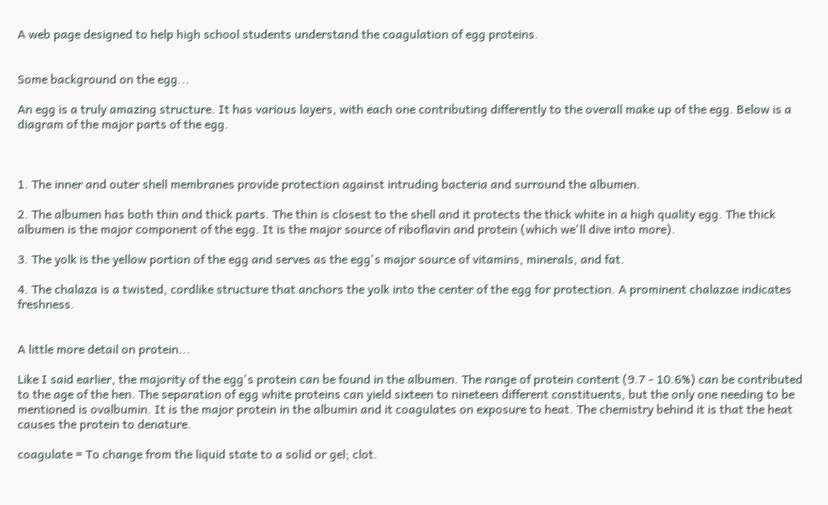A web page designed to help high school students understand the coagulation of egg proteins.


Some background on the egg...

An egg is a truly amazing structure. It has various layers, with each one contributing differently to the overall make up of the egg. Below is a diagram of the major parts of the egg.



1. The inner and outer shell membranes provide protection against intruding bacteria and surround the albumen.

2. The albumen has both thin and thick parts. The thin is closest to the shell and it protects the thick white in a high quality egg. The thick albumen is the major component of the egg. It is the major source of riboflavin and protein (which we'll dive into more).

3. The yolk is the yellow portion of the egg and serves as the egg's major source of vitamins, minerals, and fat.

4. The chalaza is a twisted, cordlike structure that anchors the yolk into the center of the egg for protection. A prominent chalazae indicates freshness.


A little more detail on protein...

Like I said earlier, the majority of the egg's protein can be found in the albumen. The range of protein content (9.7 - 10.6%) can be contributed to the age of the hen. The separation of egg white proteins can yield sixteen to nineteen different constituents, but the only one needing to be mentioned is ovalbumin. It is the major protein in the albumin and it coagulates on exposure to heat. The chemistry behind it is that the heat causes the protein to denature.

coagulate = To change from the liquid state to a solid or gel; clot.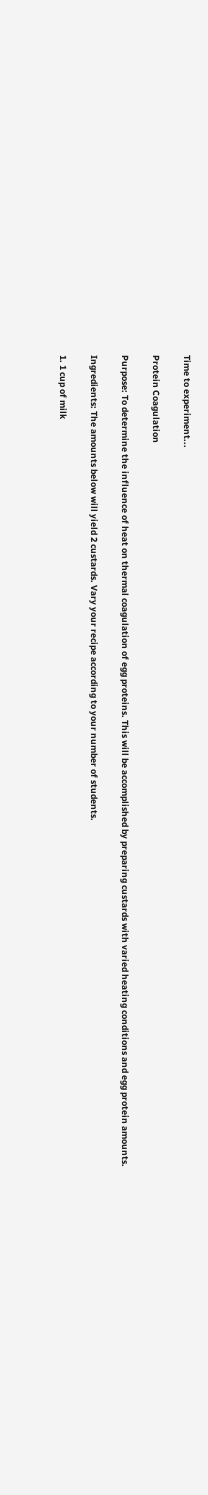Time to experiment...

Protein Coagulation

Purpose: To determine the influence of heat on thermal coagulation of egg proteins. This will be accomplished by preparing custards with varied heating conditions and egg protein amounts.

Ingredients: The amounts below will yield 2 custards. Vary your recipe according to your number of students.

1. 1 cup of milk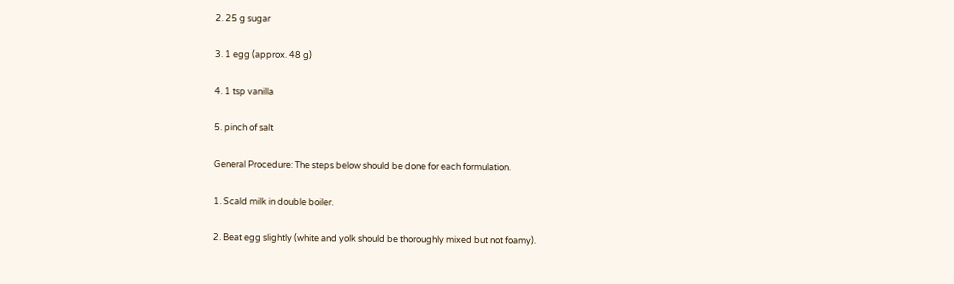2. 25 g sugar

3. 1 egg (approx. 48 g)

4. 1 tsp vanilla

5. pinch of salt

General Procedure: The steps below should be done for each formulation.

1. Scald milk in double boiler.

2. Beat egg slightly (white and yolk should be thoroughly mixed but not foamy).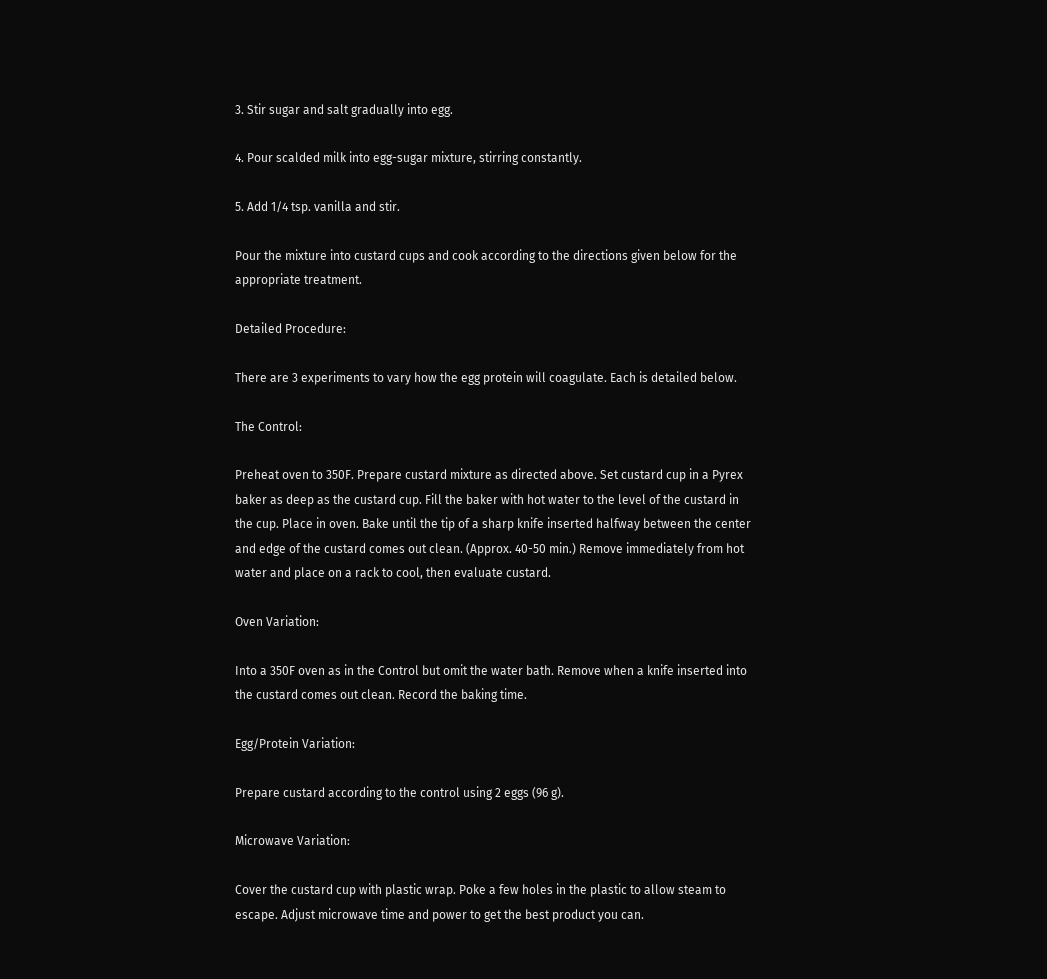3. Stir sugar and salt gradually into egg.

4. Pour scalded milk into egg-sugar mixture, stirring constantly.

5. Add 1/4 tsp. vanilla and stir.

Pour the mixture into custard cups and cook according to the directions given below for the appropriate treatment.

Detailed Procedure:

There are 3 experiments to vary how the egg protein will coagulate. Each is detailed below.

The Control:

Preheat oven to 350F. Prepare custard mixture as directed above. Set custard cup in a Pyrex baker as deep as the custard cup. Fill the baker with hot water to the level of the custard in the cup. Place in oven. Bake until the tip of a sharp knife inserted halfway between the center and edge of the custard comes out clean. (Approx. 40-50 min.) Remove immediately from hot water and place on a rack to cool, then evaluate custard.

Oven Variation:

Into a 350F oven as in the Control but omit the water bath. Remove when a knife inserted into the custard comes out clean. Record the baking time.

Egg/Protein Variation:

Prepare custard according to the control using 2 eggs (96 g).

Microwave Variation:

Cover the custard cup with plastic wrap. Poke a few holes in the plastic to allow steam to escape. Adjust microwave time and power to get the best product you can.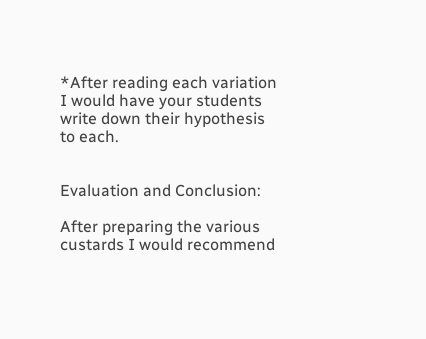*After reading each variation I would have your students write down their hypothesis to each.


Evaluation and Conclusion:

After preparing the various custards I would recommend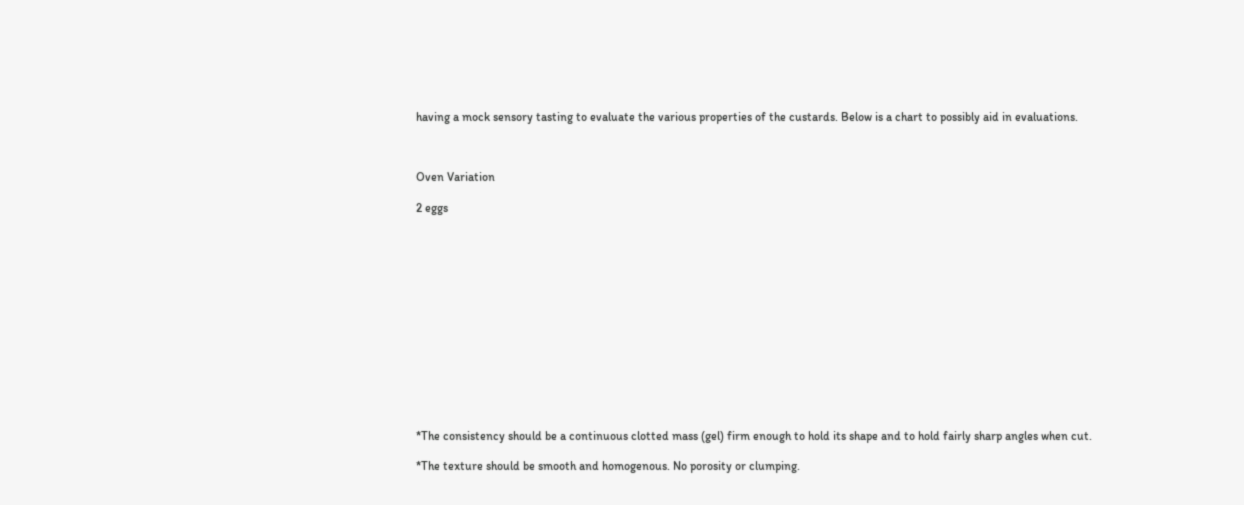having a mock sensory tasting to evaluate the various properties of the custards. Below is a chart to possibly aid in evaluations.



Oven Variation

2 eggs














*The consistency should be a continuous clotted mass (gel) firm enough to hold its shape and to hold fairly sharp angles when cut.

*The texture should be smooth and homogenous. No porosity or clumping.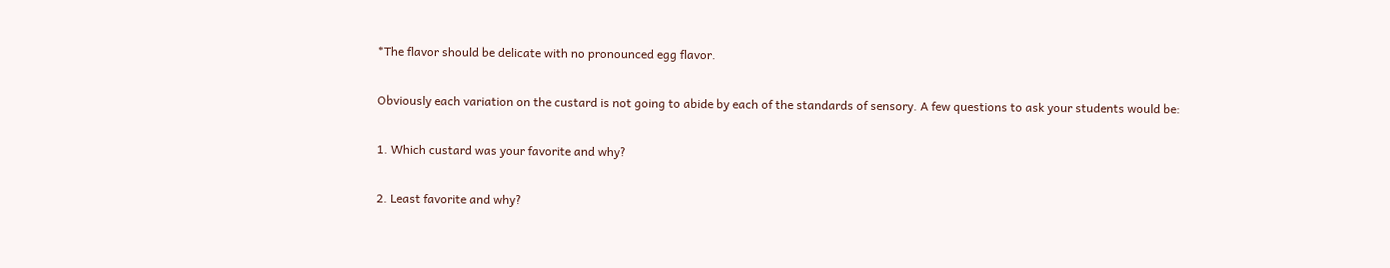*The flavor should be delicate with no pronounced egg flavor.

Obviously each variation on the custard is not going to abide by each of the standards of sensory. A few questions to ask your students would be:

1. Which custard was your favorite and why?

2. Least favorite and why?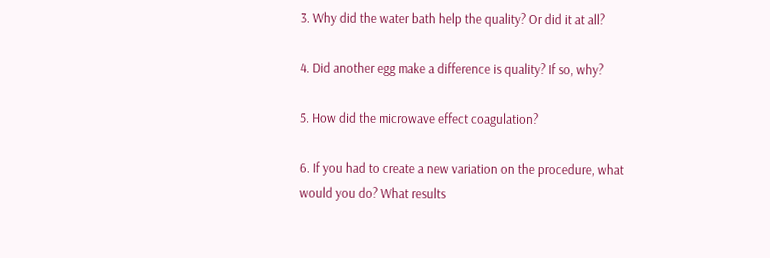3. Why did the water bath help the quality? Or did it at all?

4. Did another egg make a difference is quality? If so, why?

5. How did the microwave effect coagulation?

6. If you had to create a new variation on the procedure, what would you do? What results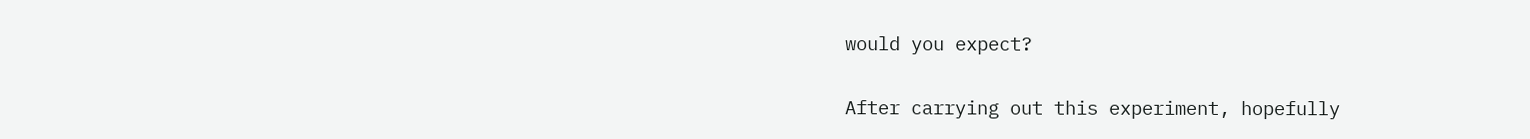would you expect?

After carrying out this experiment, hopefully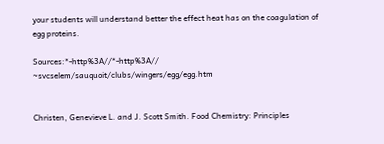your students will understand better the effect heat has on the coagulation of egg proteins.

Sources:*-http%3A//*-http%3A// ~svcselem/sauquoit/clubs/wingers/egg/egg.htm


Christen, Genevieve L. and J. Scott Smith. Food Chemistry: Principles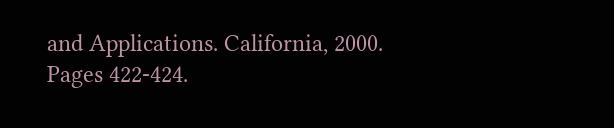and Applications. California, 2000. Pages 422-424.